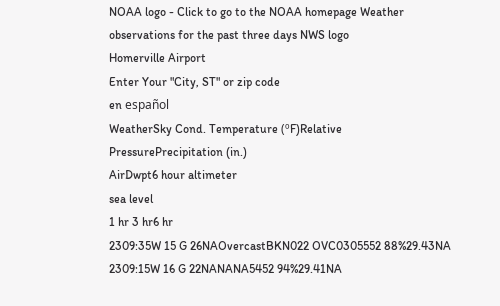NOAA logo - Click to go to the NOAA homepage Weather observations for the past three days NWS logo
Homerville Airport
Enter Your "City, ST" or zip code
en español
WeatherSky Cond. Temperature (ºF)Relative
PressurePrecipitation (in.)
AirDwpt6 hour altimeter
sea level
1 hr 3 hr6 hr
2309:35W 15 G 26NAOvercastBKN022 OVC0305552 88%29.43NA
2309:15W 16 G 22NANANA5452 94%29.41NA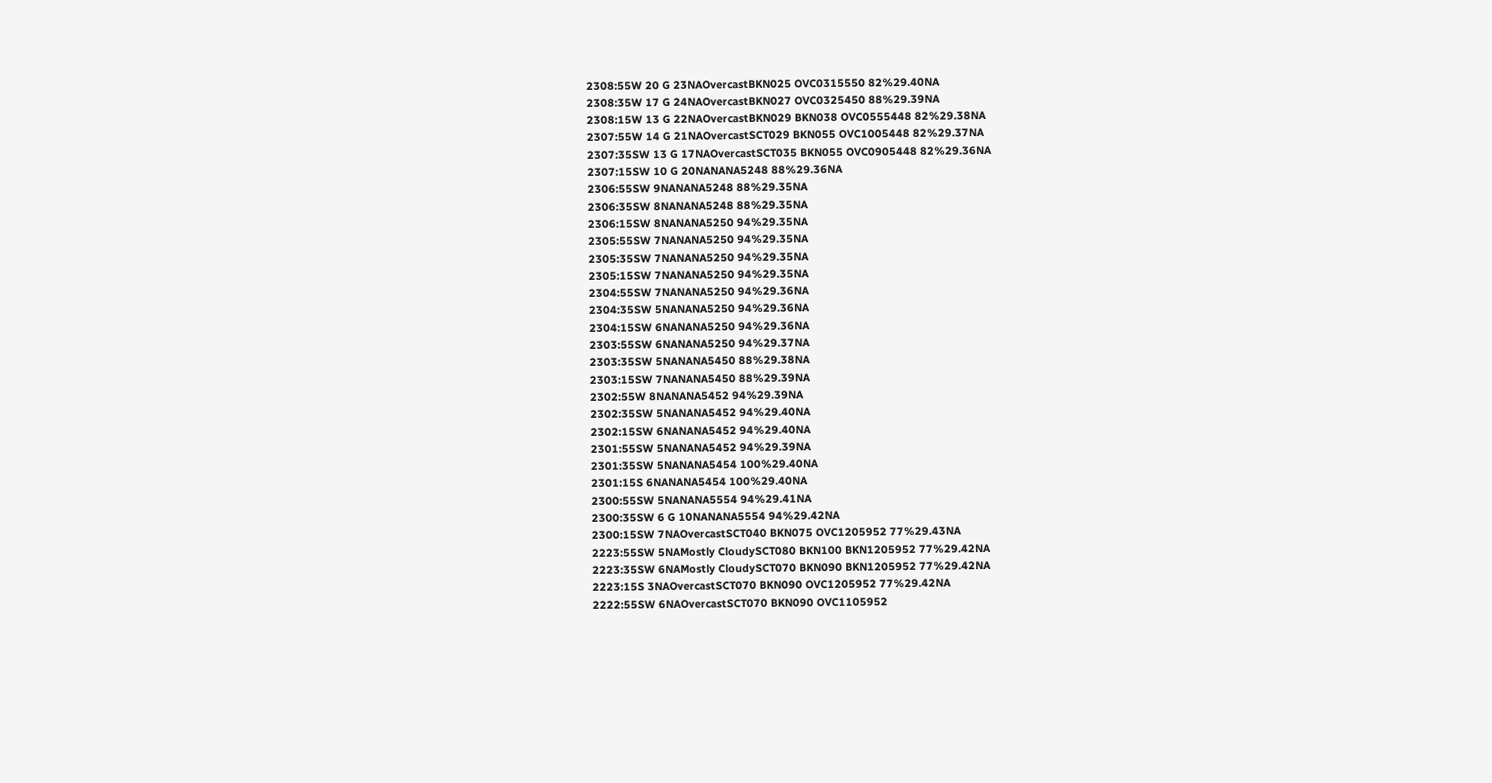2308:55W 20 G 23NAOvercastBKN025 OVC0315550 82%29.40NA
2308:35W 17 G 24NAOvercastBKN027 OVC0325450 88%29.39NA
2308:15W 13 G 22NAOvercastBKN029 BKN038 OVC0555448 82%29.38NA
2307:55W 14 G 21NAOvercastSCT029 BKN055 OVC1005448 82%29.37NA
2307:35SW 13 G 17NAOvercastSCT035 BKN055 OVC0905448 82%29.36NA
2307:15SW 10 G 20NANANA5248 88%29.36NA
2306:55SW 9NANANA5248 88%29.35NA
2306:35SW 8NANANA5248 88%29.35NA
2306:15SW 8NANANA5250 94%29.35NA
2305:55SW 7NANANA5250 94%29.35NA
2305:35SW 7NANANA5250 94%29.35NA
2305:15SW 7NANANA5250 94%29.35NA
2304:55SW 7NANANA5250 94%29.36NA
2304:35SW 5NANANA5250 94%29.36NA
2304:15SW 6NANANA5250 94%29.36NA
2303:55SW 6NANANA5250 94%29.37NA
2303:35SW 5NANANA5450 88%29.38NA
2303:15SW 7NANANA5450 88%29.39NA
2302:55W 8NANANA5452 94%29.39NA
2302:35SW 5NANANA5452 94%29.40NA
2302:15SW 6NANANA5452 94%29.40NA
2301:55SW 5NANANA5452 94%29.39NA
2301:35SW 5NANANA5454 100%29.40NA
2301:15S 6NANANA5454 100%29.40NA
2300:55SW 5NANANA5554 94%29.41NA
2300:35SW 6 G 10NANANA5554 94%29.42NA
2300:15SW 7NAOvercastSCT040 BKN075 OVC1205952 77%29.43NA
2223:55SW 5NAMostly CloudySCT080 BKN100 BKN1205952 77%29.42NA
2223:35SW 6NAMostly CloudySCT070 BKN090 BKN1205952 77%29.42NA
2223:15S 3NAOvercastSCT070 BKN090 OVC1205952 77%29.42NA
2222:55SW 6NAOvercastSCT070 BKN090 OVC1105952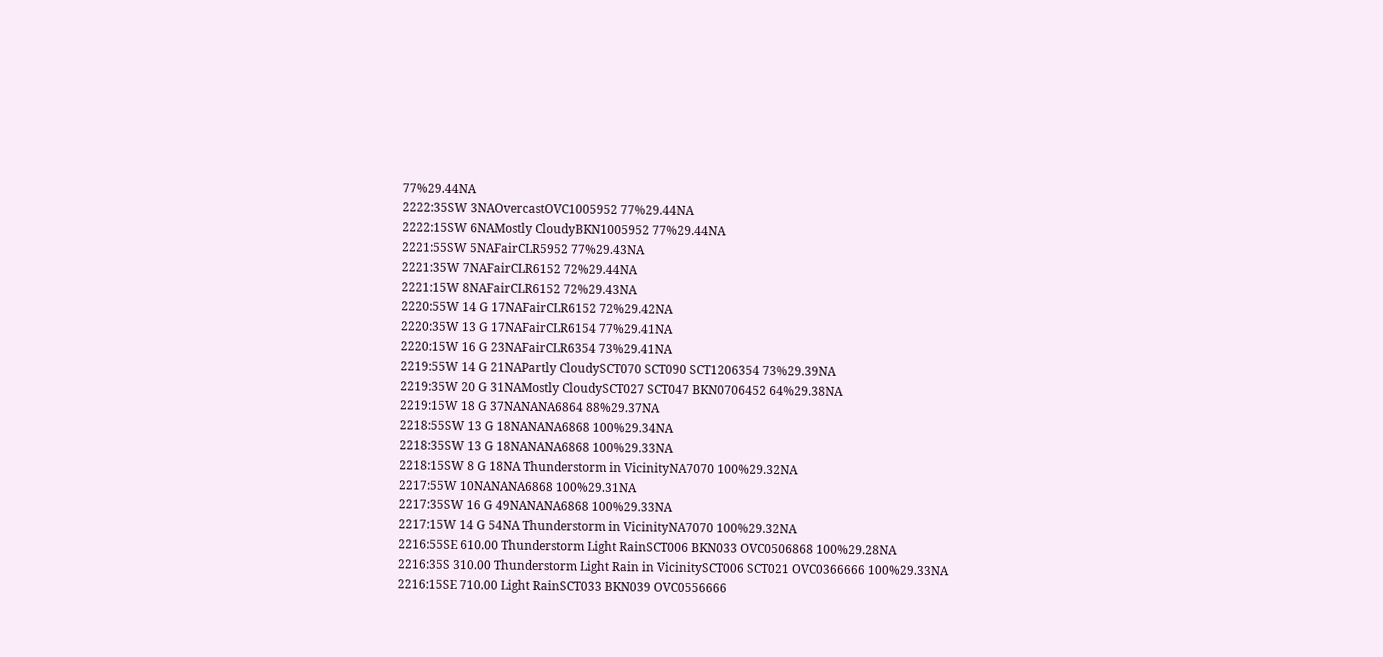77%29.44NA
2222:35SW 3NAOvercastOVC1005952 77%29.44NA
2222:15SW 6NAMostly CloudyBKN1005952 77%29.44NA
2221:55SW 5NAFairCLR5952 77%29.43NA
2221:35W 7NAFairCLR6152 72%29.44NA
2221:15W 8NAFairCLR6152 72%29.43NA
2220:55W 14 G 17NAFairCLR6152 72%29.42NA
2220:35W 13 G 17NAFairCLR6154 77%29.41NA
2220:15W 16 G 23NAFairCLR6354 73%29.41NA
2219:55W 14 G 21NAPartly CloudySCT070 SCT090 SCT1206354 73%29.39NA
2219:35W 20 G 31NAMostly CloudySCT027 SCT047 BKN0706452 64%29.38NA
2219:15W 18 G 37NANANA6864 88%29.37NA
2218:55SW 13 G 18NANANA6868 100%29.34NA
2218:35SW 13 G 18NANANA6868 100%29.33NA
2218:15SW 8 G 18NA Thunderstorm in VicinityNA7070 100%29.32NA
2217:55W 10NANANA6868 100%29.31NA
2217:35SW 16 G 49NANANA6868 100%29.33NA
2217:15W 14 G 54NA Thunderstorm in VicinityNA7070 100%29.32NA
2216:55SE 610.00 Thunderstorm Light RainSCT006 BKN033 OVC0506868 100%29.28NA
2216:35S 310.00 Thunderstorm Light Rain in VicinitySCT006 SCT021 OVC0366666 100%29.33NA
2216:15SE 710.00 Light RainSCT033 BKN039 OVC0556666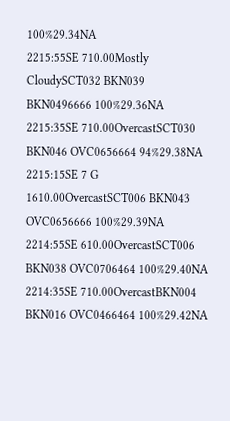100%29.34NA
2215:55SE 710.00Mostly CloudySCT032 BKN039 BKN0496666 100%29.36NA
2215:35SE 710.00OvercastSCT030 BKN046 OVC0656664 94%29.38NA
2215:15SE 7 G 1610.00OvercastSCT006 BKN043 OVC0656666 100%29.39NA
2214:55SE 610.00OvercastSCT006 BKN038 OVC0706464 100%29.40NA
2214:35SE 710.00OvercastBKN004 BKN016 OVC0466464 100%29.42NA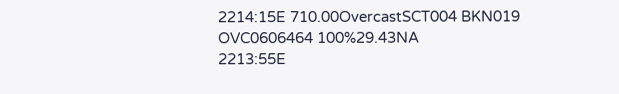2214:15E 710.00OvercastSCT004 BKN019 OVC0606464 100%29.43NA
2213:55E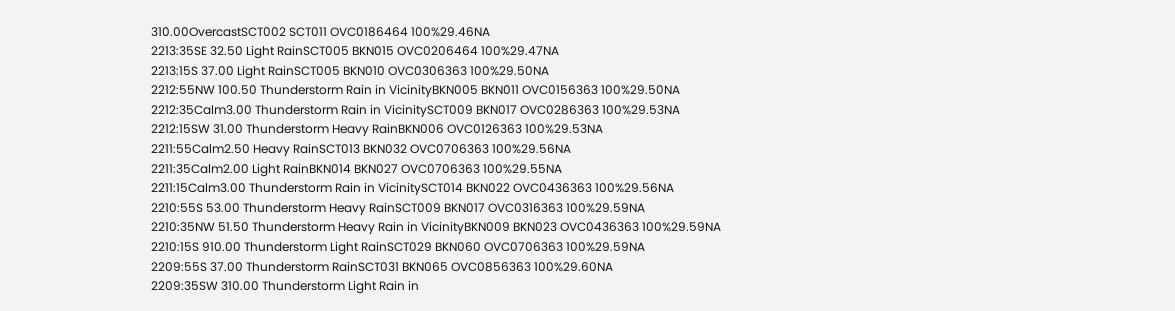310.00OvercastSCT002 SCT011 OVC0186464 100%29.46NA
2213:35SE 32.50 Light RainSCT005 BKN015 OVC0206464 100%29.47NA
2213:15S 37.00 Light RainSCT005 BKN010 OVC0306363 100%29.50NA
2212:55NW 100.50 Thunderstorm Rain in VicinityBKN005 BKN011 OVC0156363 100%29.50NA
2212:35Calm3.00 Thunderstorm Rain in VicinitySCT009 BKN017 OVC0286363 100%29.53NA
2212:15SW 31.00 Thunderstorm Heavy RainBKN006 OVC0126363 100%29.53NA
2211:55Calm2.50 Heavy RainSCT013 BKN032 OVC0706363 100%29.56NA
2211:35Calm2.00 Light RainBKN014 BKN027 OVC0706363 100%29.55NA
2211:15Calm3.00 Thunderstorm Rain in VicinitySCT014 BKN022 OVC0436363 100%29.56NA
2210:55S 53.00 Thunderstorm Heavy RainSCT009 BKN017 OVC0316363 100%29.59NA
2210:35NW 51.50 Thunderstorm Heavy Rain in VicinityBKN009 BKN023 OVC0436363 100%29.59NA
2210:15S 910.00 Thunderstorm Light RainSCT029 BKN060 OVC0706363 100%29.59NA
2209:55S 37.00 Thunderstorm RainSCT031 BKN065 OVC0856363 100%29.60NA
2209:35SW 310.00 Thunderstorm Light Rain in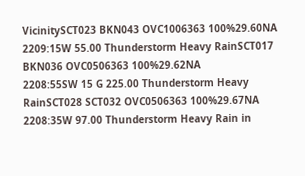VicinitySCT023 BKN043 OVC1006363 100%29.60NA
2209:15W 55.00 Thunderstorm Heavy RainSCT017 BKN036 OVC0506363 100%29.62NA
2208:55SW 15 G 225.00 Thunderstorm Heavy RainSCT028 SCT032 OVC0506363 100%29.67NA
2208:35W 97.00 Thunderstorm Heavy Rain in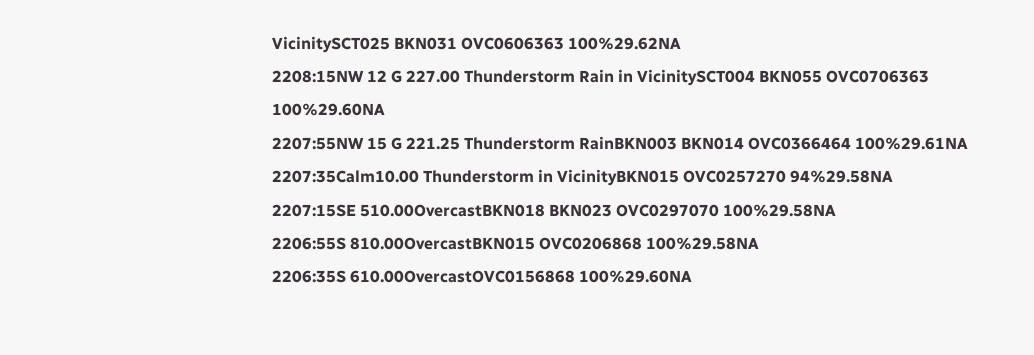VicinitySCT025 BKN031 OVC0606363 100%29.62NA
2208:15NW 12 G 227.00 Thunderstorm Rain in VicinitySCT004 BKN055 OVC0706363 100%29.60NA
2207:55NW 15 G 221.25 Thunderstorm RainBKN003 BKN014 OVC0366464 100%29.61NA
2207:35Calm10.00 Thunderstorm in VicinityBKN015 OVC0257270 94%29.58NA
2207:15SE 510.00OvercastBKN018 BKN023 OVC0297070 100%29.58NA
2206:55S 810.00OvercastBKN015 OVC0206868 100%29.58NA
2206:35S 610.00OvercastOVC0156868 100%29.60NA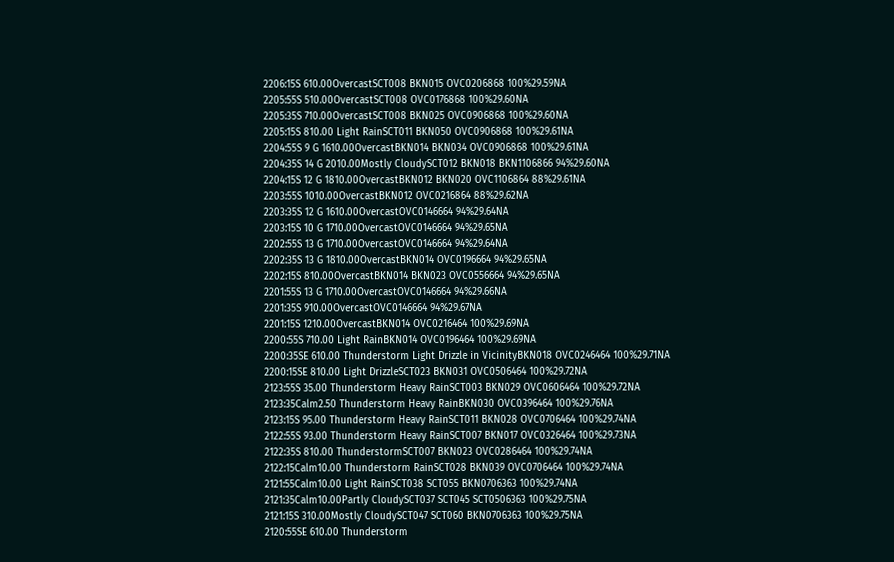2206:15S 610.00OvercastSCT008 BKN015 OVC0206868 100%29.59NA
2205:55S 510.00OvercastSCT008 OVC0176868 100%29.60NA
2205:35S 710.00OvercastSCT008 BKN025 OVC0906868 100%29.60NA
2205:15S 810.00 Light RainSCT011 BKN050 OVC0906868 100%29.61NA
2204:55S 9 G 1610.00OvercastBKN014 BKN034 OVC0906868 100%29.61NA
2204:35S 14 G 2010.00Mostly CloudySCT012 BKN018 BKN1106866 94%29.60NA
2204:15S 12 G 1810.00OvercastBKN012 BKN020 OVC1106864 88%29.61NA
2203:55S 1010.00OvercastBKN012 OVC0216864 88%29.62NA
2203:35S 12 G 1610.00OvercastOVC0146664 94%29.64NA
2203:15S 10 G 1710.00OvercastOVC0146664 94%29.65NA
2202:55S 13 G 1710.00OvercastOVC0146664 94%29.64NA
2202:35S 13 G 1810.00OvercastBKN014 OVC0196664 94%29.65NA
2202:15S 810.00OvercastBKN014 BKN023 OVC0556664 94%29.65NA
2201:55S 13 G 1710.00OvercastOVC0146664 94%29.66NA
2201:35S 910.00OvercastOVC0146664 94%29.67NA
2201:15S 1210.00OvercastBKN014 OVC0216464 100%29.69NA
2200:55S 710.00 Light RainBKN014 OVC0196464 100%29.69NA
2200:35SE 610.00 Thunderstorm Light Drizzle in VicinityBKN018 OVC0246464 100%29.71NA
2200:15SE 810.00 Light DrizzleSCT023 BKN031 OVC0506464 100%29.72NA
2123:55S 35.00 Thunderstorm Heavy RainSCT003 BKN029 OVC0606464 100%29.72NA
2123:35Calm2.50 Thunderstorm Heavy RainBKN030 OVC0396464 100%29.76NA
2123:15S 95.00 Thunderstorm Heavy RainSCT011 BKN028 OVC0706464 100%29.74NA
2122:55S 93.00 Thunderstorm Heavy RainSCT007 BKN017 OVC0326464 100%29.73NA
2122:35S 810.00 ThunderstormSCT007 BKN023 OVC0286464 100%29.74NA
2122:15Calm10.00 Thunderstorm RainSCT028 BKN039 OVC0706464 100%29.74NA
2121:55Calm10.00 Light RainSCT038 SCT055 BKN0706363 100%29.74NA
2121:35Calm10.00Partly CloudySCT037 SCT045 SCT0506363 100%29.75NA
2121:15S 310.00Mostly CloudySCT047 SCT060 BKN0706363 100%29.75NA
2120:55SE 610.00 Thunderstorm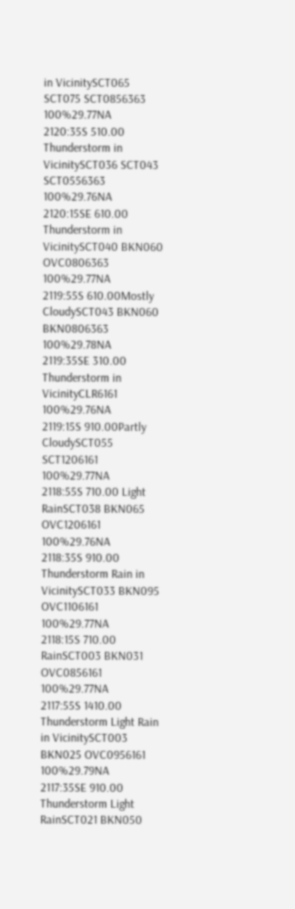in VicinitySCT065 SCT075 SCT0856363 100%29.77NA
2120:35S 510.00 Thunderstorm in VicinitySCT036 SCT043 SCT0556363 100%29.76NA
2120:15SE 610.00 Thunderstorm in VicinitySCT040 BKN060 OVC0806363 100%29.77NA
2119:55S 610.00Mostly CloudySCT043 BKN060 BKN0806363 100%29.78NA
2119:35SE 310.00 Thunderstorm in VicinityCLR6161 100%29.76NA
2119:15S 910.00Partly CloudySCT055 SCT1206161 100%29.77NA
2118:55S 710.00 Light RainSCT038 BKN065 OVC1206161 100%29.76NA
2118:35S 910.00 Thunderstorm Rain in VicinitySCT033 BKN095 OVC1106161 100%29.77NA
2118:15S 710.00 RainSCT003 BKN031 OVC0856161 100%29.77NA
2117:55S 1410.00 Thunderstorm Light Rain in VicinitySCT003 BKN025 OVC0956161 100%29.79NA
2117:35SE 910.00 Thunderstorm Light RainSCT021 BKN050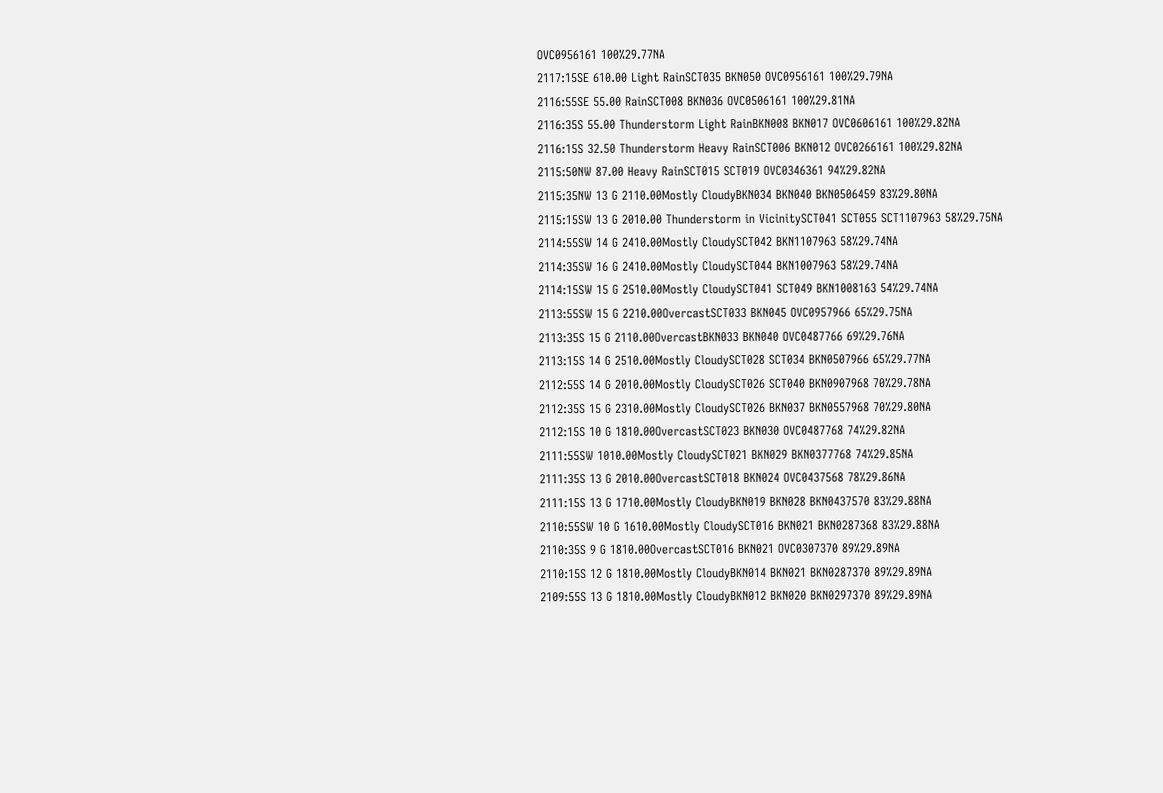OVC0956161 100%29.77NA
2117:15SE 610.00 Light RainSCT035 BKN050 OVC0956161 100%29.79NA
2116:55SE 55.00 RainSCT008 BKN036 OVC0506161 100%29.81NA
2116:35S 55.00 Thunderstorm Light RainBKN008 BKN017 OVC0606161 100%29.82NA
2116:15S 32.50 Thunderstorm Heavy RainSCT006 BKN012 OVC0266161 100%29.82NA
2115:50NW 87.00 Heavy RainSCT015 SCT019 OVC0346361 94%29.82NA
2115:35NW 13 G 2110.00Mostly CloudyBKN034 BKN040 BKN0506459 83%29.80NA
2115:15SW 13 G 2010.00 Thunderstorm in VicinitySCT041 SCT055 SCT1107963 58%29.75NA
2114:55SW 14 G 2410.00Mostly CloudySCT042 BKN1107963 58%29.74NA
2114:35SW 16 G 2410.00Mostly CloudySCT044 BKN1007963 58%29.74NA
2114:15SW 15 G 2510.00Mostly CloudySCT041 SCT049 BKN1008163 54%29.74NA
2113:55SW 15 G 2210.00OvercastSCT033 BKN045 OVC0957966 65%29.75NA
2113:35S 15 G 2110.00OvercastBKN033 BKN040 OVC0487766 69%29.76NA
2113:15S 14 G 2510.00Mostly CloudySCT028 SCT034 BKN0507966 65%29.77NA
2112:55S 14 G 2010.00Mostly CloudySCT026 SCT040 BKN0907968 70%29.78NA
2112:35S 15 G 2310.00Mostly CloudySCT026 BKN037 BKN0557968 70%29.80NA
2112:15S 10 G 1810.00OvercastSCT023 BKN030 OVC0487768 74%29.82NA
2111:55SW 1010.00Mostly CloudySCT021 BKN029 BKN0377768 74%29.85NA
2111:35S 13 G 2010.00OvercastSCT018 BKN024 OVC0437568 78%29.86NA
2111:15S 13 G 1710.00Mostly CloudyBKN019 BKN028 BKN0437570 83%29.88NA
2110:55SW 10 G 1610.00Mostly CloudySCT016 BKN021 BKN0287368 83%29.88NA
2110:35S 9 G 1810.00OvercastSCT016 BKN021 OVC0307370 89%29.89NA
2110:15S 12 G 1810.00Mostly CloudyBKN014 BKN021 BKN0287370 89%29.89NA
2109:55S 13 G 1810.00Mostly CloudyBKN012 BKN020 BKN0297370 89%29.89NA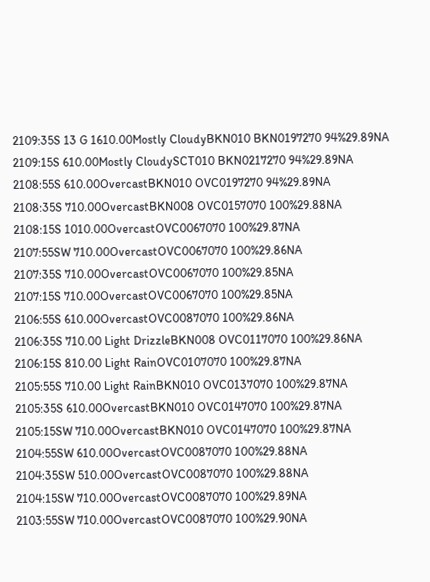2109:35S 13 G 1610.00Mostly CloudyBKN010 BKN0197270 94%29.89NA
2109:15S 610.00Mostly CloudySCT010 BKN0217270 94%29.89NA
2108:55S 610.00OvercastBKN010 OVC0197270 94%29.89NA
2108:35S 710.00OvercastBKN008 OVC0157070 100%29.88NA
2108:15S 1010.00OvercastOVC0067070 100%29.87NA
2107:55SW 710.00OvercastOVC0067070 100%29.86NA
2107:35S 710.00OvercastOVC0067070 100%29.85NA
2107:15S 710.00OvercastOVC0067070 100%29.85NA
2106:55S 610.00OvercastOVC0087070 100%29.86NA
2106:35S 710.00 Light DrizzleBKN008 OVC0117070 100%29.86NA
2106:15S 810.00 Light RainOVC0107070 100%29.87NA
2105:55S 710.00 Light RainBKN010 OVC0137070 100%29.87NA
2105:35S 610.00OvercastBKN010 OVC0147070 100%29.87NA
2105:15SW 710.00OvercastBKN010 OVC0147070 100%29.87NA
2104:55SW 610.00OvercastOVC0087070 100%29.88NA
2104:35SW 510.00OvercastOVC0087070 100%29.88NA
2104:15SW 710.00OvercastOVC0087070 100%29.89NA
2103:55SW 710.00OvercastOVC0087070 100%29.90NA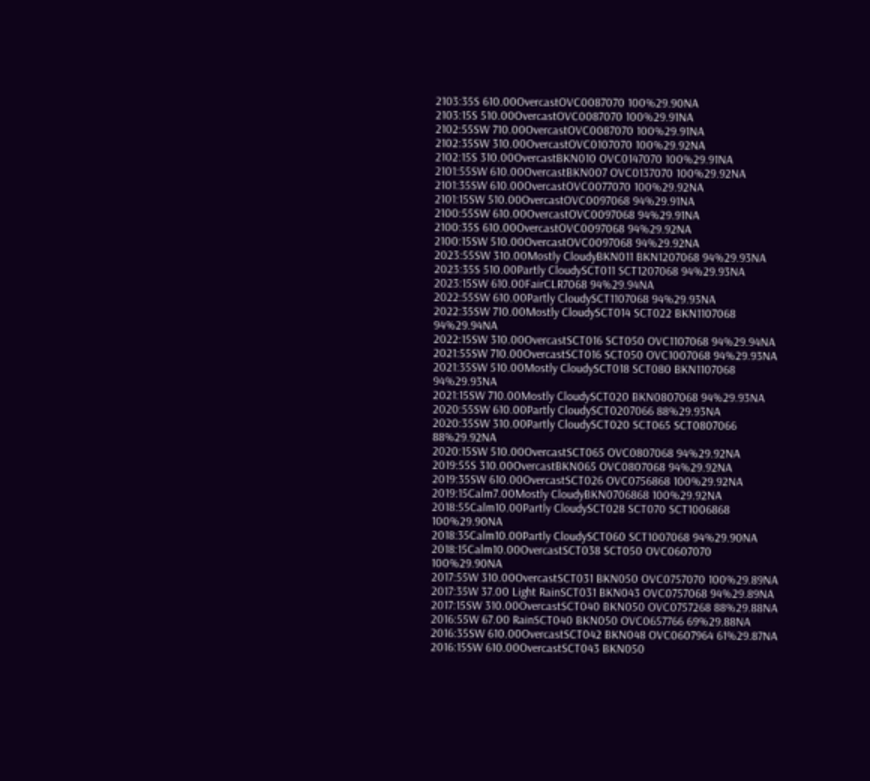2103:35S 610.00OvercastOVC0087070 100%29.90NA
2103:15S 510.00OvercastOVC0087070 100%29.91NA
2102:55SW 710.00OvercastOVC0087070 100%29.91NA
2102:35SW 310.00OvercastOVC0107070 100%29.92NA
2102:15S 310.00OvercastBKN010 OVC0147070 100%29.91NA
2101:55SW 610.00OvercastBKN007 OVC0137070 100%29.92NA
2101:35SW 610.00OvercastOVC0077070 100%29.92NA
2101:15SW 510.00OvercastOVC0097068 94%29.91NA
2100:55SW 610.00OvercastOVC0097068 94%29.91NA
2100:35S 610.00OvercastOVC0097068 94%29.92NA
2100:15SW 510.00OvercastOVC0097068 94%29.92NA
2023:55SW 310.00Mostly CloudyBKN011 BKN1207068 94%29.93NA
2023:35S 510.00Partly CloudySCT011 SCT1207068 94%29.93NA
2023:15SW 610.00FairCLR7068 94%29.94NA
2022:55SW 610.00Partly CloudySCT1107068 94%29.93NA
2022:35SW 710.00Mostly CloudySCT014 SCT022 BKN1107068 94%29.94NA
2022:15SW 310.00OvercastSCT016 SCT050 OVC1107068 94%29.94NA
2021:55SW 710.00OvercastSCT016 SCT050 OVC1007068 94%29.93NA
2021:35SW 510.00Mostly CloudySCT018 SCT080 BKN1107068 94%29.93NA
2021:15SW 710.00Mostly CloudySCT020 BKN0807068 94%29.93NA
2020:55SW 610.00Partly CloudySCT0207066 88%29.93NA
2020:35SW 310.00Partly CloudySCT020 SCT065 SCT0807066 88%29.92NA
2020:15SW 510.00OvercastSCT065 OVC0807068 94%29.92NA
2019:55S 310.00OvercastBKN065 OVC0807068 94%29.92NA
2019:35SW 610.00OvercastSCT026 OVC0756868 100%29.92NA
2019:15Calm7.00Mostly CloudyBKN0706868 100%29.92NA
2018:55Calm10.00Partly CloudySCT028 SCT070 SCT1006868 100%29.90NA
2018:35Calm10.00Partly CloudySCT060 SCT1007068 94%29.90NA
2018:15Calm10.00OvercastSCT038 SCT050 OVC0607070 100%29.90NA
2017:55W 310.00OvercastSCT031 BKN050 OVC0757070 100%29.89NA
2017:35W 37.00 Light RainSCT031 BKN043 OVC0757068 94%29.89NA
2017:15SW 310.00OvercastSCT040 BKN050 OVC0757268 88%29.88NA
2016:55W 67.00 RainSCT040 BKN050 OVC0657766 69%29.88NA
2016:35SW 610.00OvercastSCT042 BKN048 OVC0607964 61%29.87NA
2016:15SW 610.00OvercastSCT043 BKN050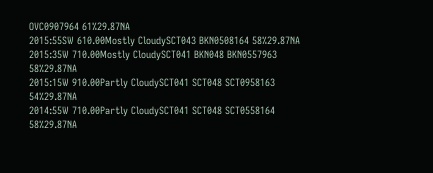OVC0907964 61%29.87NA
2015:55SW 610.00Mostly CloudySCT043 BKN0508164 58%29.87NA
2015:35W 710.00Mostly CloudySCT041 BKN048 BKN0557963 58%29.87NA
2015:15W 910.00Partly CloudySCT041 SCT048 SCT0958163 54%29.87NA
2014:55W 710.00Partly CloudySCT041 SCT048 SCT0558164 58%29.87NA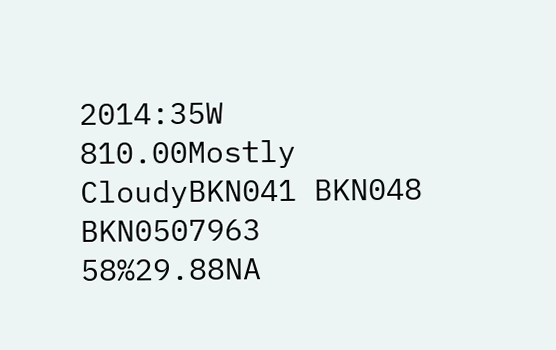2014:35W 810.00Mostly CloudyBKN041 BKN048 BKN0507963 58%29.88NA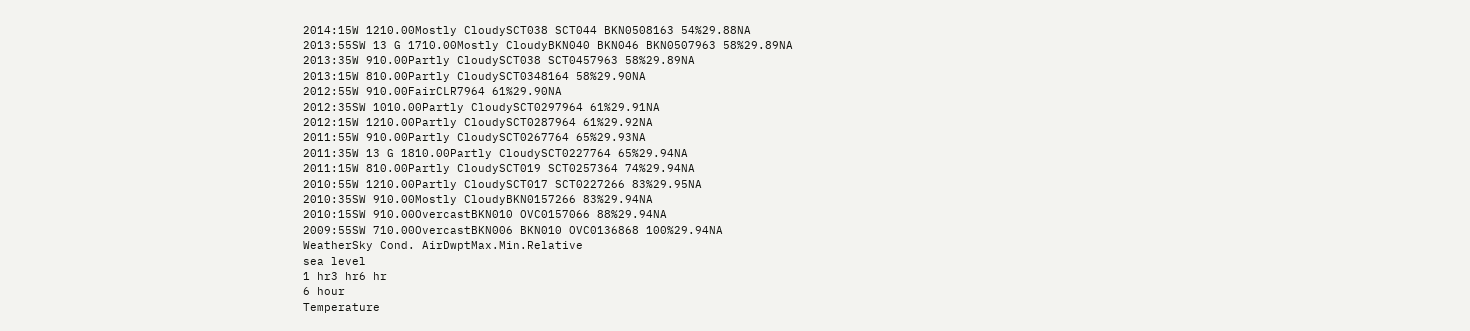2014:15W 1210.00Mostly CloudySCT038 SCT044 BKN0508163 54%29.88NA
2013:55SW 13 G 1710.00Mostly CloudyBKN040 BKN046 BKN0507963 58%29.89NA
2013:35W 910.00Partly CloudySCT038 SCT0457963 58%29.89NA
2013:15W 810.00Partly CloudySCT0348164 58%29.90NA
2012:55W 910.00FairCLR7964 61%29.90NA
2012:35SW 1010.00Partly CloudySCT0297964 61%29.91NA
2012:15W 1210.00Partly CloudySCT0287964 61%29.92NA
2011:55W 910.00Partly CloudySCT0267764 65%29.93NA
2011:35W 13 G 1810.00Partly CloudySCT0227764 65%29.94NA
2011:15W 810.00Partly CloudySCT019 SCT0257364 74%29.94NA
2010:55W 1210.00Partly CloudySCT017 SCT0227266 83%29.95NA
2010:35SW 910.00Mostly CloudyBKN0157266 83%29.94NA
2010:15SW 910.00OvercastBKN010 OVC0157066 88%29.94NA
2009:55SW 710.00OvercastBKN006 BKN010 OVC0136868 100%29.94NA
WeatherSky Cond. AirDwptMax.Min.Relative
sea level
1 hr3 hr6 hr
6 hour
Temperature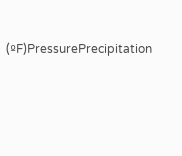(ºF)PressurePrecipitation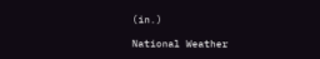(in.)

National Weather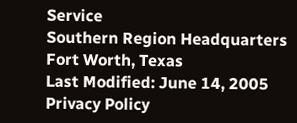Service
Southern Region Headquarters
Fort Worth, Texas
Last Modified: June 14, 2005
Privacy Policy